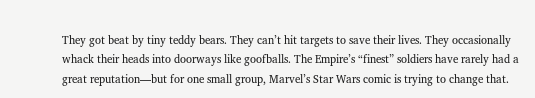They got beat by tiny teddy bears. They can’t hit targets to save their lives. They occasionally whack their heads into doorways like goofballs. The Empire’s “finest” soldiers have rarely had a great reputation—but for one small group, Marvel’s Star Wars comic is trying to change that.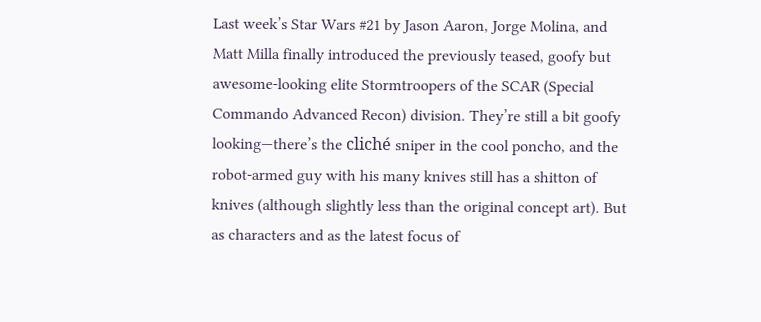Last week’s Star Wars #21 by Jason Aaron, Jorge Molina, and Matt Milla finally introduced the previously teased, goofy but awesome-looking elite Stormtroopers of the SCAR (Special Commando Advanced Recon) division. They’re still a bit goofy looking—there’s the cliché sniper in the cool poncho, and the robot-armed guy with his many knives still has a shitton of knives (although slightly less than the original concept art). But as characters and as the latest focus of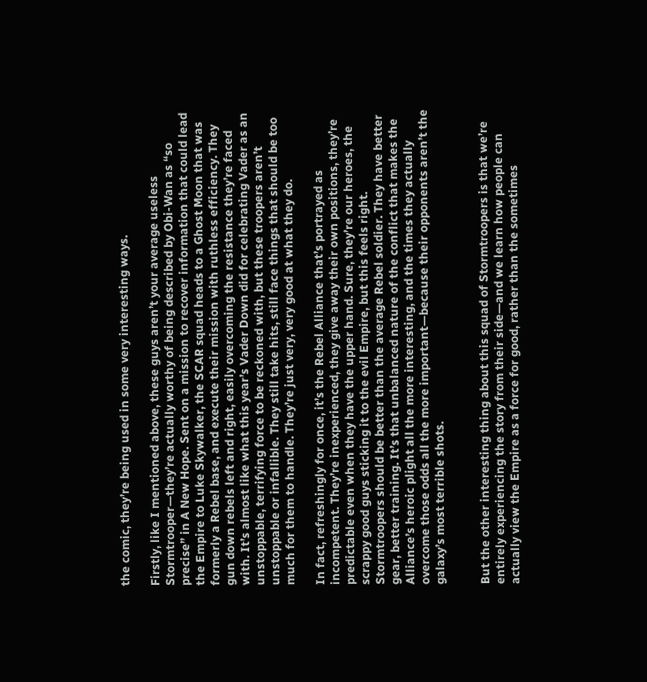the comic, they’re being used in some very interesting ways.

Firstly, like I mentioned above, these guys aren’t your average useless Stormtrooper—they’re actually worthy of being described by Obi-Wan as “so precise” in A New Hope. Sent on a mission to recover information that could lead the Empire to Luke Skywalker, the SCAR squad heads to a Ghost Moon that was formerly a Rebel base, and execute their mission with ruthless efficiency. They gun down rebels left and right, easily overcoming the resistance they’re faced with. It’s almost like what this year’s Vader Down did for celebrating Vader as an unstoppable, terrifying force to be reckoned with, but these troopers aren’t unstoppable or infallible. They still take hits, still face things that should be too much for them to handle. They’re just very, very good at what they do.

In fact, refreshingly for once, it’s the Rebel Alliance that’s portrayed as incompetent. They’re inexperienced, they give away their own positions, they’re predictable even when they have the upper hand. Sure, they’re our heroes, the scrappy good guys sticking it to the evil Empire, but this feels right. Stormtroopers should be better than the average Rebel soldier. They have better gear, better training. It’s that unbalanced nature of the conflict that makes the Alliance’s heroic plight all the more interesting, and the times they actually overcome those odds all the more important—because their opponents aren’t the galaxy’s most terrible shots.


But the other interesting thing about this squad of Stormtroopers is that we’re entirely experiencing the story from their side—and we learn how people can actually view the Empire as a force for good, rather than the sometimes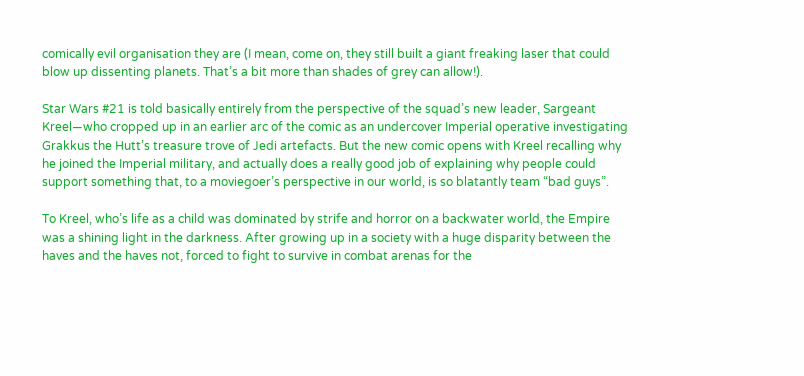comically evil organisation they are (I mean, come on, they still built a giant freaking laser that could blow up dissenting planets. That’s a bit more than shades of grey can allow!).

Star Wars #21 is told basically entirely from the perspective of the squad’s new leader, Sargeant Kreel—who cropped up in an earlier arc of the comic as an undercover Imperial operative investigating Grakkus the Hutt’s treasure trove of Jedi artefacts. But the new comic opens with Kreel recalling why he joined the Imperial military, and actually does a really good job of explaining why people could support something that, to a moviegoer’s perspective in our world, is so blatantly team “bad guys”.

To Kreel, who’s life as a child was dominated by strife and horror on a backwater world, the Empire was a shining light in the darkness. After growing up in a society with a huge disparity between the haves and the haves not, forced to fight to survive in combat arenas for the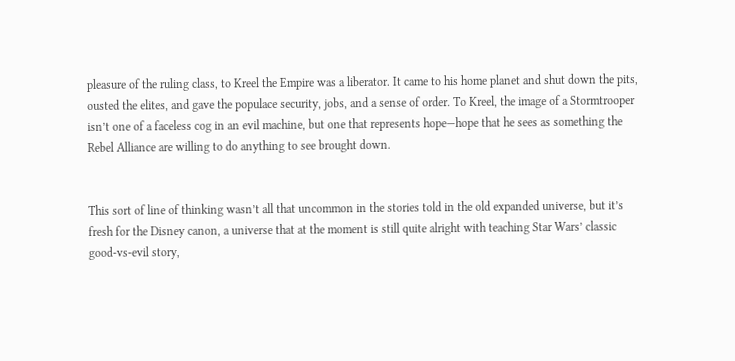pleasure of the ruling class, to Kreel the Empire was a liberator. It came to his home planet and shut down the pits, ousted the elites, and gave the populace security, jobs, and a sense of order. To Kreel, the image of a Stormtrooper isn’t one of a faceless cog in an evil machine, but one that represents hope—hope that he sees as something the Rebel Alliance are willing to do anything to see brought down.


This sort of line of thinking wasn’t all that uncommon in the stories told in the old expanded universe, but it’s fresh for the Disney canon, a universe that at the moment is still quite alright with teaching Star Wars’ classic good-vs-evil story,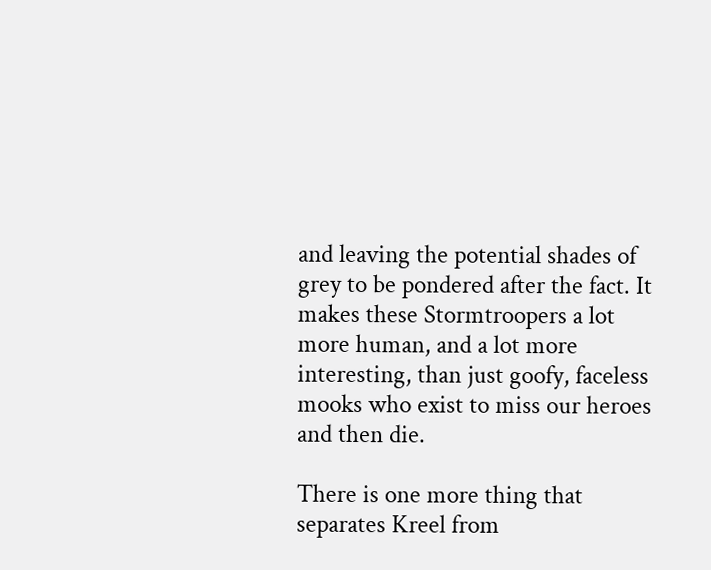and leaving the potential shades of grey to be pondered after the fact. It makes these Stormtroopers a lot more human, and a lot more interesting, than just goofy, faceless mooks who exist to miss our heroes and then die.

There is one more thing that separates Kreel from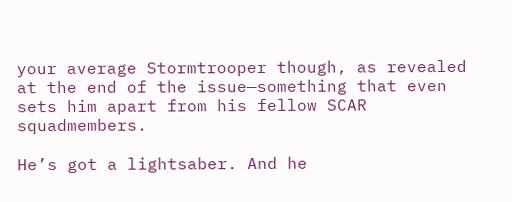your average Stormtrooper though, as revealed at the end of the issue—something that even sets him apart from his fellow SCAR squadmembers.

He’s got a lightsaber. And he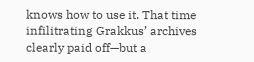knows how to use it. That time infilitrating Grakkus’ archives clearly paid off—but a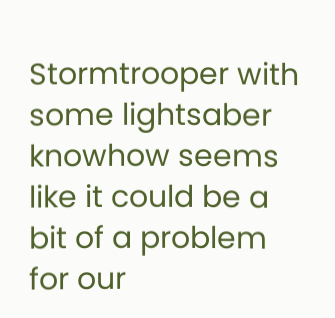Stormtrooper with some lightsaber knowhow seems like it could be a bit of a problem for our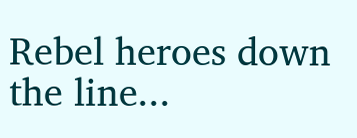Rebel heroes down the line...